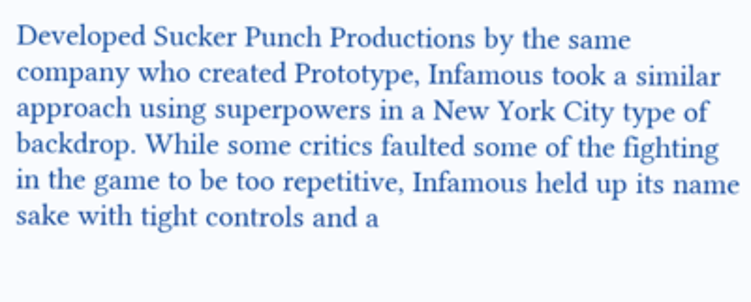Developed Sucker Punch Productions by the same company who created Prototype, Infamous took a similar approach using superpowers in a New York City type of backdrop. While some critics faulted some of the fighting in the game to be too repetitive, Infamous held up its name sake with tight controls and a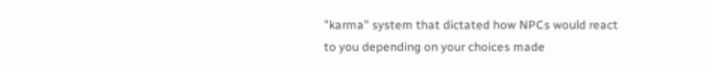"karma" system that dictated how NPCs would react to you depending on your choices made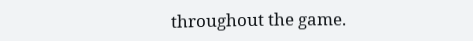throughout the game.